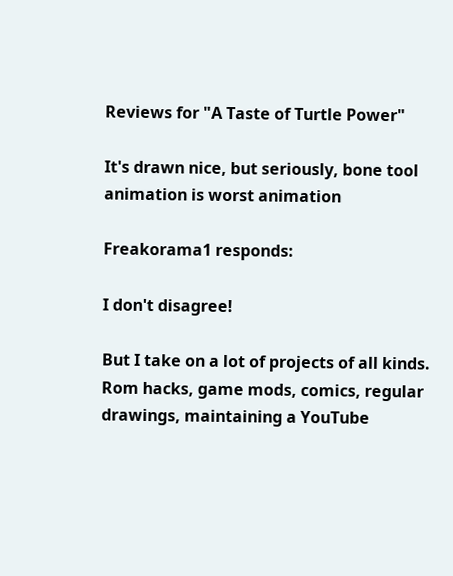Reviews for "A Taste of Turtle Power"

It's drawn nice, but seriously, bone tool animation is worst animation

Freakorama1 responds:

I don't disagree!

But I take on a lot of projects of all kinds. Rom hacks, game mods, comics, regular drawings, maintaining a YouTube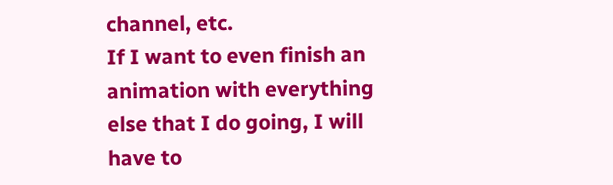channel, etc.
If I want to even finish an animation with everything else that I do going, I will have to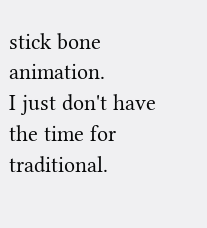stick bone animation.
I just don't have the time for traditional.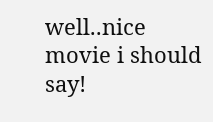well..nice movie i should say!